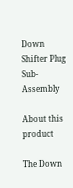Down Shifter Plug Sub-Assembly

About this product

The Down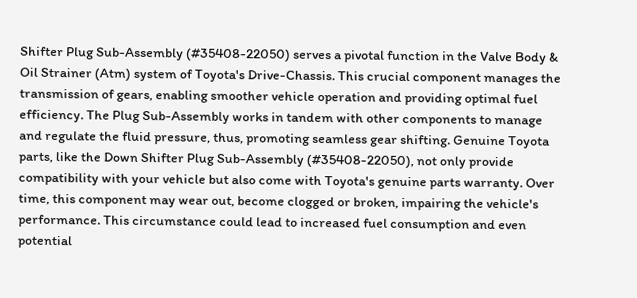Shifter Plug Sub-Assembly (#35408-22050) serves a pivotal function in the Valve Body & Oil Strainer (Atm) system of Toyota's Drive-Chassis. This crucial component manages the transmission of gears, enabling smoother vehicle operation and providing optimal fuel efficiency. The Plug Sub-Assembly works in tandem with other components to manage and regulate the fluid pressure, thus, promoting seamless gear shifting. Genuine Toyota parts, like the Down Shifter Plug Sub-Assembly (#35408-22050), not only provide compatibility with your vehicle but also come with Toyota's genuine parts warranty. Over time, this component may wear out, become clogged or broken, impairing the vehicle's performance. This circumstance could lead to increased fuel consumption and even potential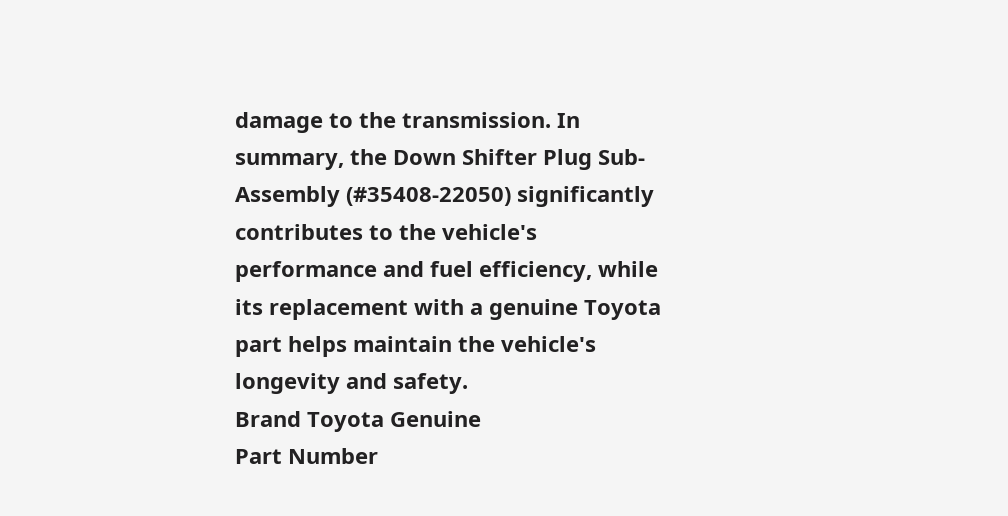damage to the transmission. In summary, the Down Shifter Plug Sub-Assembly (#35408-22050) significantly contributes to the vehicle's performance and fuel efficiency, while its replacement with a genuine Toyota part helps maintain the vehicle's longevity and safety.
Brand Toyota Genuine
Part Number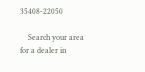35408-22050

    Search your area for a dealer in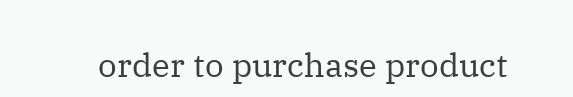order to purchase product